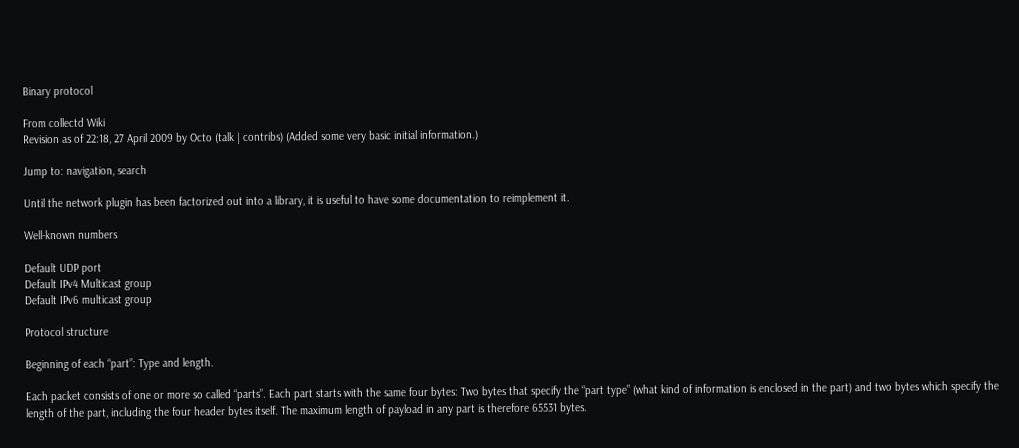Binary protocol

From collectd Wiki
Revision as of 22:18, 27 April 2009 by Octo (talk | contribs) (Added some very basic initial information.)

Jump to: navigation, search

Until the network plugin has been factorized out into a library, it is useful to have some documentation to reimplement it.

Well-known numbers

Default UDP port
Default IPv4 Multicast group
Default IPv6 multicast group

Protocol structure

Beginning of each “part”: Type and length.

Each packet consists of one or more so called “parts”. Each part starts with the same four bytes: Two bytes that specify the “part type” (what kind of information is enclosed in the part) and two bytes which specify the length of the part, including the four header bytes itself. The maximum length of payload in any part is therefore 65531 bytes.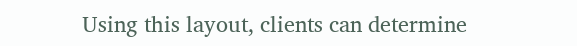Using this layout, clients can determine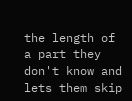the length of a part they don't know and lets them skip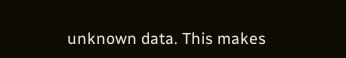unknown data. This makes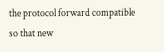the protocol forward compatible so that new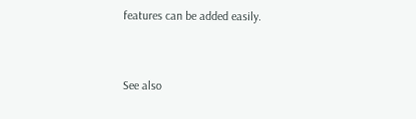features can be added easily.


See also